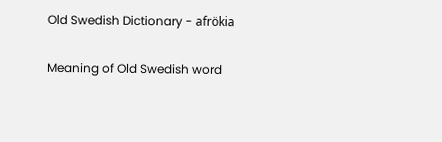Old Swedish Dictionary - afrökia

Meaning of Old Swedish word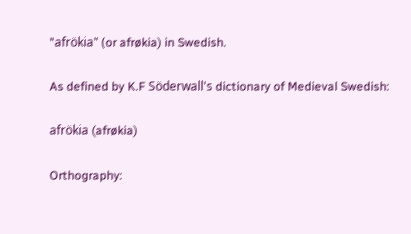"afrökia" (or afrøkia) in Swedish.

As defined by K.F Söderwall's dictionary of Medieval Swedish:

afrökia (afrøkia)

Orthography: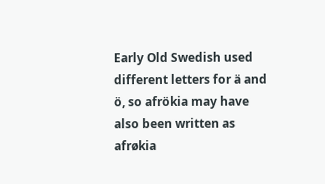Early Old Swedish used different letters for ä and ö, so afrökia may have also been written as afrøkia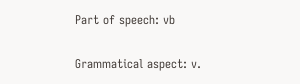Part of speech: vb

Grammatical aspect: v.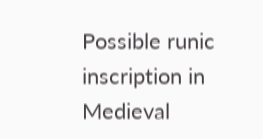Possible runic inscription in Medieval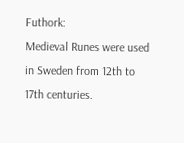Futhork:
Medieval Runes were used in Sweden from 12th to 17th centuries.